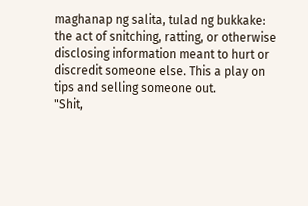maghanap ng salita, tulad ng bukkake:
the act of snitching, ratting, or otherwise disclosing information meant to hurt or discredit someone else. This a play on tips and selling someone out.
"Shit,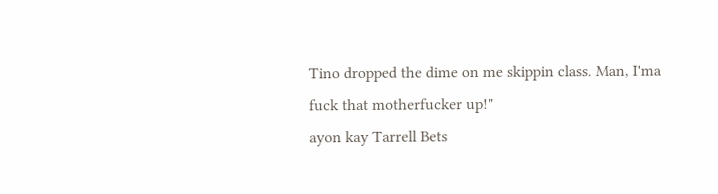Tino dropped the dime on me skippin class. Man, I'ma fuck that motherfucker up!"
ayon kay Tarrell Bets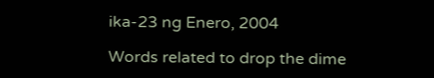ika-23 ng Enero, 2004

Words related to drop the dime